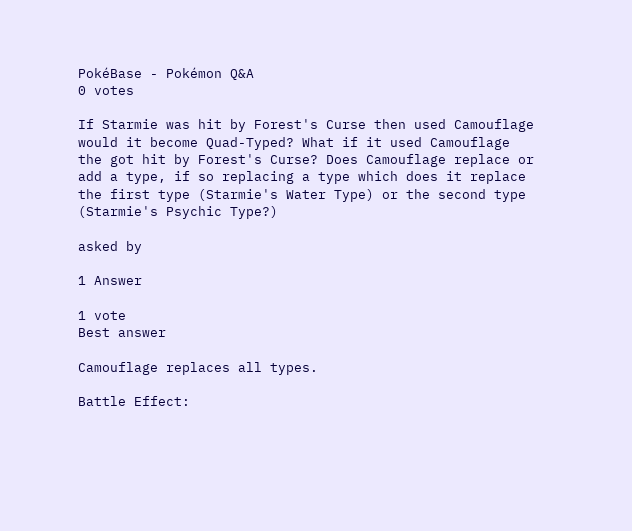PokéBase - Pokémon Q&A
0 votes

If Starmie was hit by Forest's Curse then used Camouflage would it become Quad-Typed? What if it used Camouflage the got hit by Forest's Curse? Does Camouflage replace or add a type, if so replacing a type which does it replace the first type (Starmie's Water Type) or the second type (Starmie's Psychic Type?)

asked by

1 Answer

1 vote
Best answer

Camouflage replaces all types.

Battle Effect: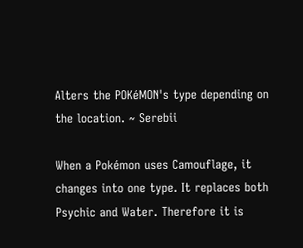Alters the POKéMON's type depending on the location. ~ Serebii

When a Pokémon uses Camouflage, it changes into one type. It replaces both Psychic and Water. Therefore it is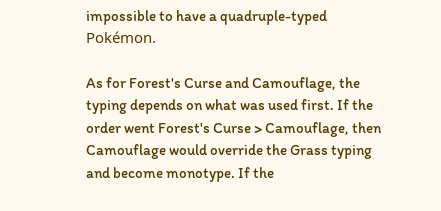impossible to have a quadruple-typed Pokémon.

As for Forest's Curse and Camouflage, the typing depends on what was used first. If the order went Forest's Curse > Camouflage, then Camouflage would override the Grass typing and become monotype. If the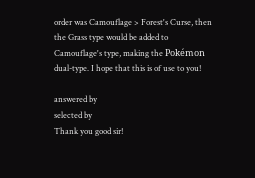order was Camouflage > Forest's Curse, then the Grass type would be added to Camouflage's type, making the Pokémon dual-type. I hope that this is of use to you!

answered by
selected by
Thank you good sir!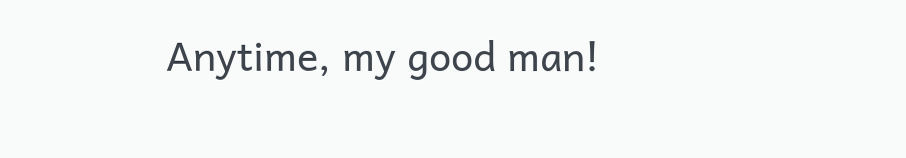Anytime, my good man!